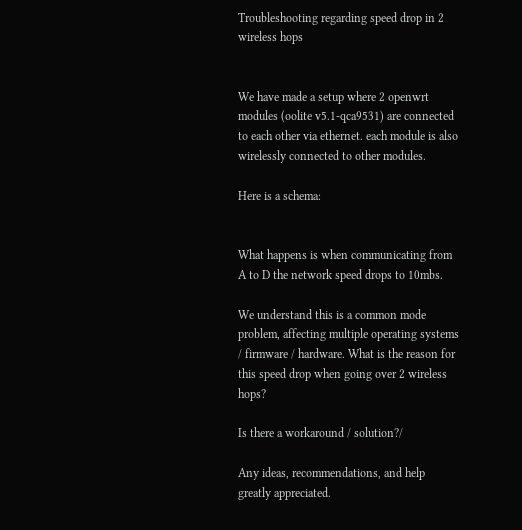Troubleshooting regarding speed drop in 2 wireless hops


We have made a setup where 2 openwrt modules (oolite v5.1-qca9531) are connected to each other via ethernet. each module is also wirelessly connected to other modules.

Here is a schema:


What happens is when communicating from A to D the network speed drops to 10mbs.

We understand this is a common mode problem, affecting multiple operating systems / firmware / hardware. What is the reason for this speed drop when going over 2 wireless hops?

Is there a workaround / solution?/

Any ideas, recommendations, and help greatly appreciated.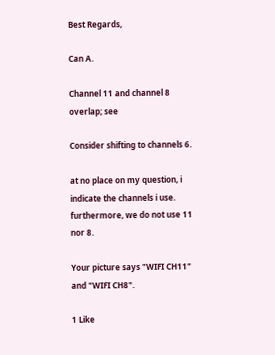Best Regards,

Can A.

Channel 11 and channel 8 overlap; see

Consider shifting to channels 6.

at no place on my question, i indicate the channels i use. furthermore, we do not use 11 nor 8.

Your picture says "WIFI CH11" and "WIFI CH8".

1 Like